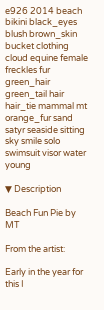e926 2014 beach bikini black_eyes blush brown_skin bucket clothing cloud equine female freckles fur green_hair green_tail hair hair_tie mammal mt orange_fur sand satyr seaside sitting sky smile solo swimsuit visor water young

▼ Description

Beach Fun Pie by MT

From the artist:

Early in the year for this I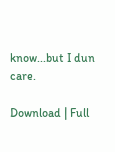know...but I dun care.

Download | Full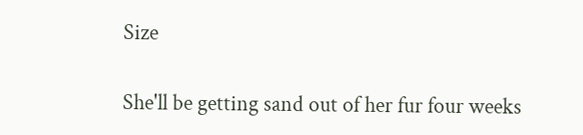Size

She'll be getting sand out of her fur four weeks